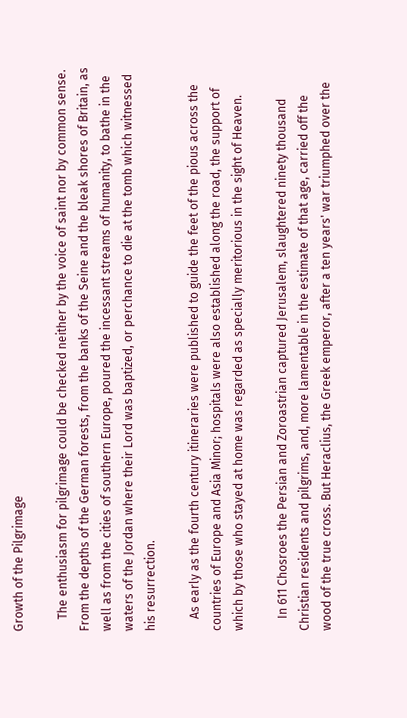Growth of the Pilgrimage

    The enthusiasm for pilgrimage could be checked neither by the voice of saint nor by common sense. From the depths of the German forests, from the banks of the Seine and the bleak shores of Britain, as well as from the cities of southern Europe, poured the incessant streams of humanity, to bathe in the waters of the Jordan where their Lord was baptized, or perchance to die at the tomb which witnessed his resurrection.

    As early as the fourth century itineraries were published to guide the feet of the pious across the countries of Europe and Asia Minor; hospitals were also established along the road, the support of which by those who stayed at home was regarded as specially meritorious in the sight of Heaven.

    In 611 Chosroes the Persian and Zoroastrian captured Jerusalem, slaughtered ninety thousand Christian residents and pilgrims, and, more lamentable in the estimate of that age, carried off the wood of the true cross. But Heraclius, the Greek emperor, after a ten years' war triumphed over the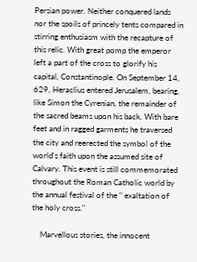Persian power. Neither conquered lands nor the spoils of princely tents compared in stirring enthusiasm with the recapture of this relic. With great pomp the emperor left a part of the cross to glorify his capital, Constantinople. On September 14, 629, Heraclius entered Jerusalem, bearing, like Simon the Cyrenian, the remainder of the sacred beams upon his back. With bare feet and in ragged garments he traversed the city and reerected the symbol of the world's faith upon the assumed site of Calvary. This event is still commemorated throughout the Roman Catholic world by the annual festival of the " exaltation of the holy cross."

    Marvellous stories, the innocent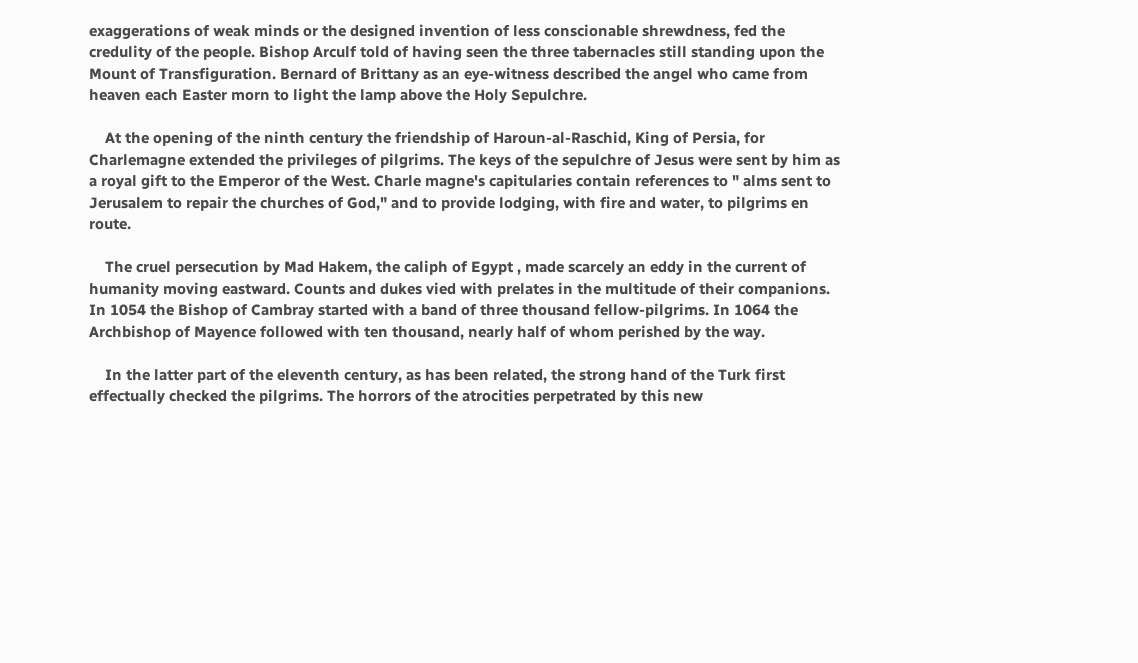exaggerations of weak minds or the designed invention of less conscionable shrewdness, fed the credulity of the people. Bishop Arculf told of having seen the three tabernacles still standing upon the Mount of Transfiguration. Bernard of Brittany as an eye-witness described the angel who came from heaven each Easter morn to light the lamp above the Holy Sepulchre.

    At the opening of the ninth century the friendship of Haroun-al-Raschid, King of Persia, for Charlemagne extended the privileges of pilgrims. The keys of the sepulchre of Jesus were sent by him as a royal gift to the Emperor of the West. Charle magne's capitularies contain references to " alms sent to Jerusalem to repair the churches of God," and to provide lodging, with fire and water, to pilgrims en route.

    The cruel persecution by Mad Hakem, the caliph of Egypt , made scarcely an eddy in the current of humanity moving eastward. Counts and dukes vied with prelates in the multitude of their companions. In 1054 the Bishop of Cambray started with a band of three thousand fellow-pilgrims. In 1064 the Archbishop of Mayence followed with ten thousand, nearly half of whom perished by the way.

    In the latter part of the eleventh century, as has been related, the strong hand of the Turk first effectually checked the pilgrims. The horrors of the atrocities perpetrated by this new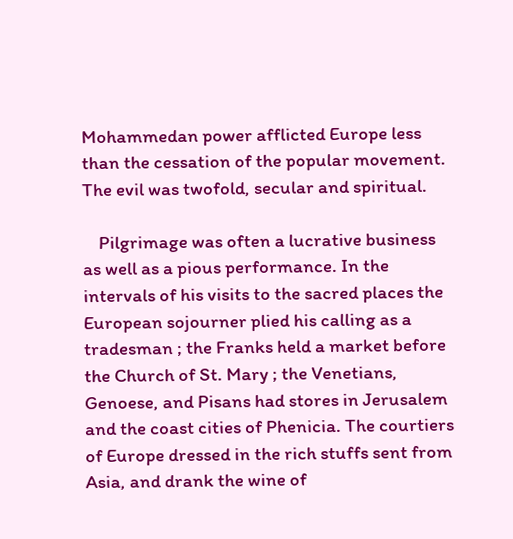Mohammedan power afflicted Europe less than the cessation of the popular movement. The evil was twofold, secular and spiritual.

    Pilgrimage was often a lucrative business as well as a pious performance. In the intervals of his visits to the sacred places the European sojourner plied his calling as a tradesman ; the Franks held a market before the Church of St. Mary ; the Venetians, Genoese, and Pisans had stores in Jerusalem and the coast cities of Phenicia. The courtiers of Europe dressed in the rich stuffs sent from Asia, and drank the wine of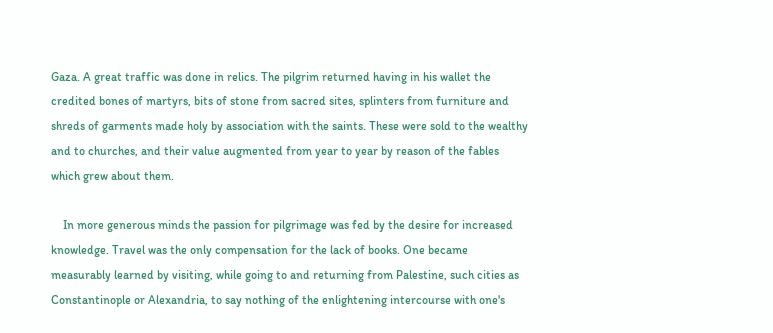Gaza. A great traffic was done in relics. The pilgrim returned having in his wallet the credited bones of martyrs, bits of stone from sacred sites, splinters from furniture and shreds of garments made holy by association with the saints. These were sold to the wealthy and to churches, and their value augmented from year to year by reason of the fables which grew about them.

    In more generous minds the passion for pilgrimage was fed by the desire for increased knowledge. Travel was the only compensation for the lack of books. One became measurably learned by visiting, while going to and returning from Palestine, such cities as Constantinople or Alexandria, to say nothing of the enlightening intercourse with one's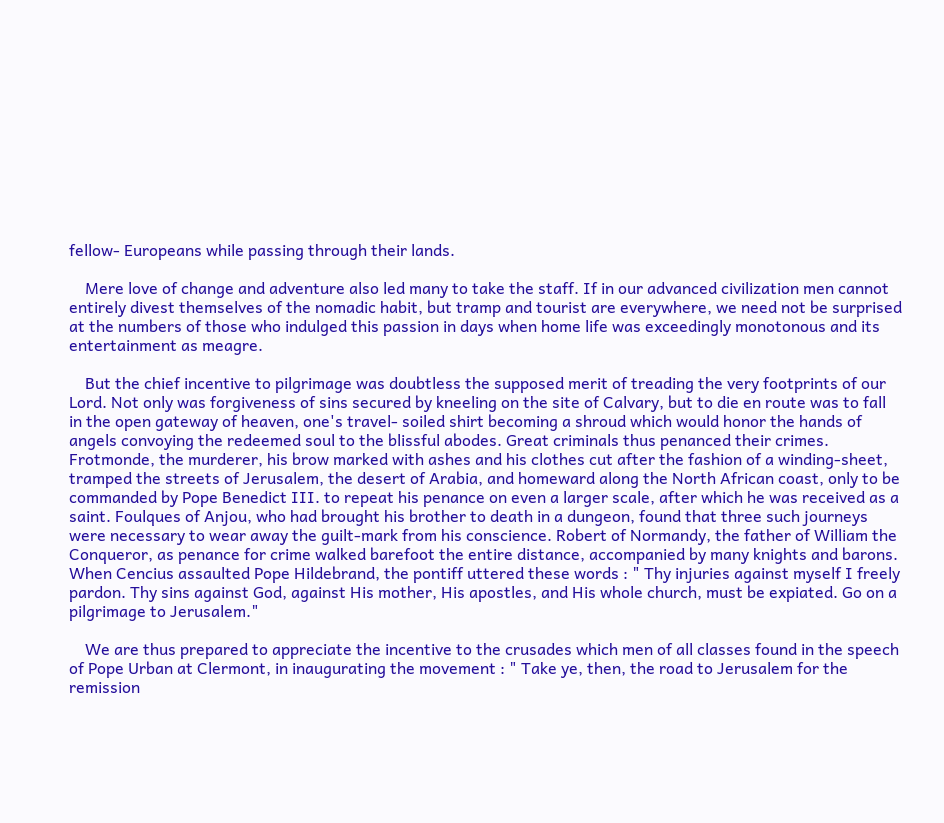fellow- Europeans while passing through their lands.

    Mere love of change and adventure also led many to take the staff. If in our advanced civilization men cannot entirely divest themselves of the nomadic habit, but tramp and tourist are everywhere, we need not be surprised at the numbers of those who indulged this passion in days when home life was exceedingly monotonous and its entertainment as meagre.

    But the chief incentive to pilgrimage was doubtless the supposed merit of treading the very footprints of our Lord. Not only was forgiveness of sins secured by kneeling on the site of Calvary, but to die en route was to fall in the open gateway of heaven, one's travel- soiled shirt becoming a shroud which would honor the hands of angels convoying the redeemed soul to the blissful abodes. Great criminals thus penanced their crimes. Frotmonde, the murderer, his brow marked with ashes and his clothes cut after the fashion of a winding-sheet, tramped the streets of Jerusalem, the desert of Arabia, and homeward along the North African coast, only to be commanded by Pope Benedict III. to repeat his penance on even a larger scale, after which he was received as a saint. Foulques of Anjou, who had brought his brother to death in a dungeon, found that three such journeys were necessary to wear away the guilt-mark from his conscience. Robert of Normandy, the father of William the Conqueror, as penance for crime walked barefoot the entire distance, accompanied by many knights and barons. When Cencius assaulted Pope Hildebrand, the pontiff uttered these words : " Thy injuries against myself I freely pardon. Thy sins against God, against His mother, His apostles, and His whole church, must be expiated. Go on a pilgrimage to Jerusalem."

    We are thus prepared to appreciate the incentive to the crusades which men of all classes found in the speech of Pope Urban at Clermont, in inaugurating the movement : " Take ye, then, the road to Jerusalem for the remission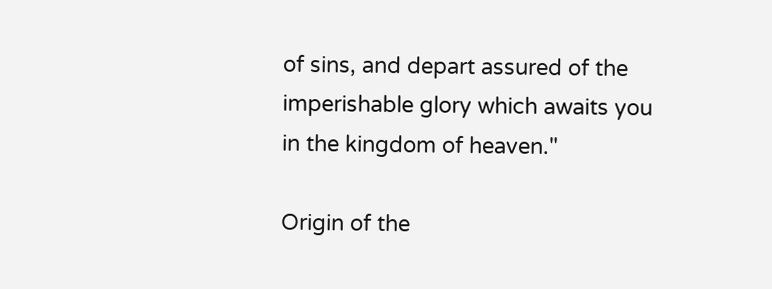of sins, and depart assured of the imperishable glory which awaits you in the kingdom of heaven."

Origin of the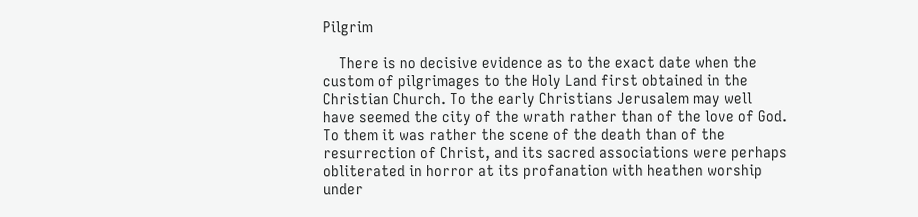Pilgrim

    There is no decisive evidence as to the exact date when the custom of pilgrimages to the Holy Land first obtained in the Christian Church. To the early Christians Jerusalem may well have seemed the city of the wrath rather than of the love of God. To them it was rather the scene of the death than of the resurrection of Christ, and its sacred associations were perhaps obliterated in horror at its profanation with heathen worship under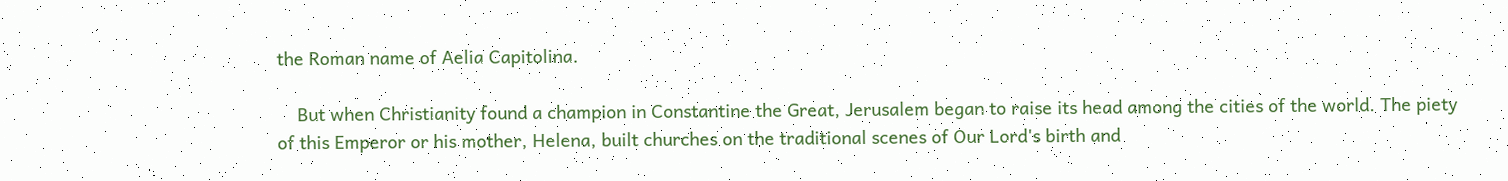the Roman name of Aelia Capitolina.

    But when Christianity found a champion in Constantine the Great, Jerusalem began to raise its head among the cities of the world. The piety of this Emperor or his mother, Helena, built churches on the traditional scenes of Our Lord's birth and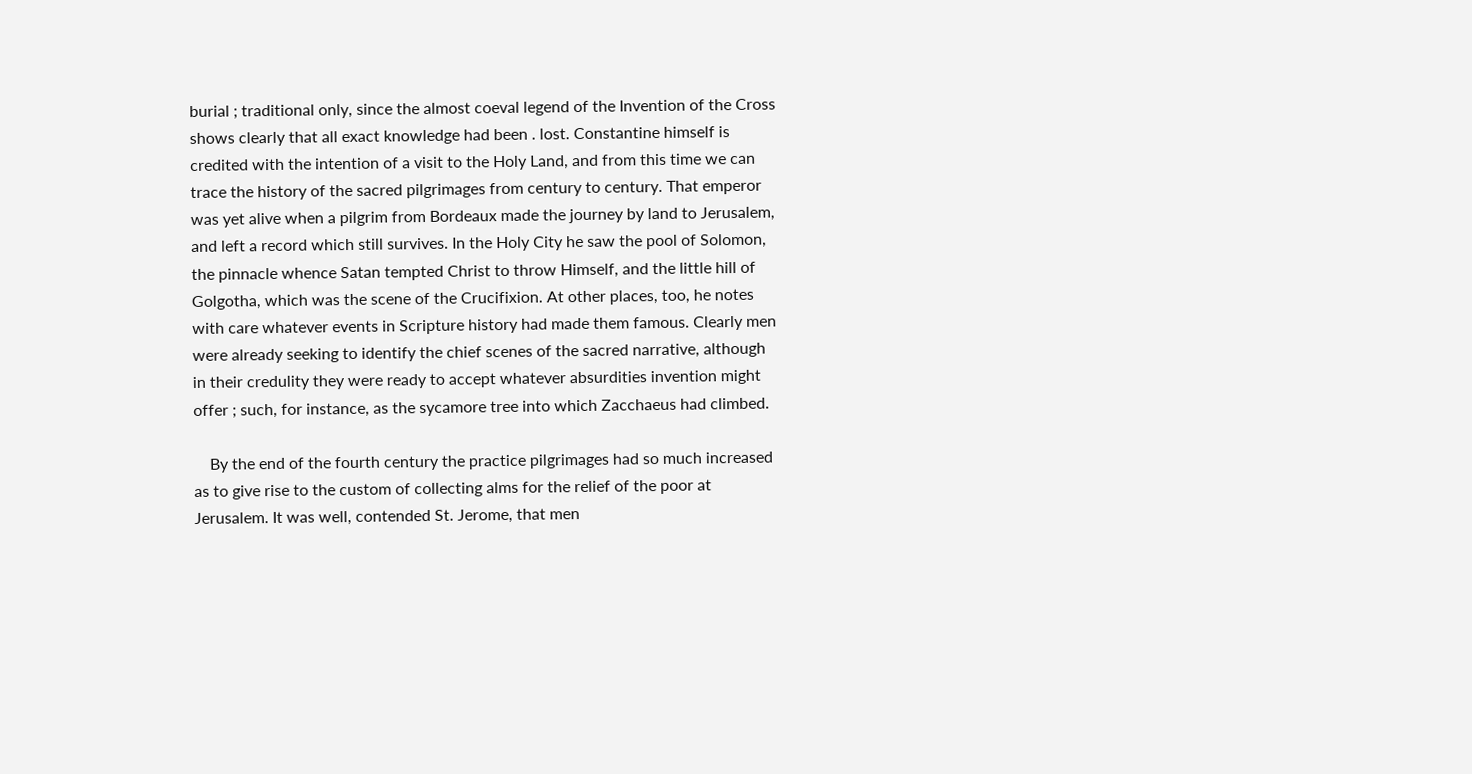burial ; traditional only, since the almost coeval legend of the Invention of the Cross shows clearly that all exact knowledge had been . lost. Constantine himself is credited with the intention of a visit to the Holy Land, and from this time we can trace the history of the sacred pilgrimages from century to century. That emperor was yet alive when a pilgrim from Bordeaux made the journey by land to Jerusalem, and left a record which still survives. In the Holy City he saw the pool of Solomon, the pinnacle whence Satan tempted Christ to throw Himself, and the little hill of Golgotha, which was the scene of the Crucifixion. At other places, too, he notes with care whatever events in Scripture history had made them famous. Clearly men were already seeking to identify the chief scenes of the sacred narrative, although in their credulity they were ready to accept whatever absurdities invention might offer ; such, for instance, as the sycamore tree into which Zacchaeus had climbed.

    By the end of the fourth century the practice pilgrimages had so much increased as to give rise to the custom of collecting alms for the relief of the poor at Jerusalem. It was well, contended St. Jerome, that men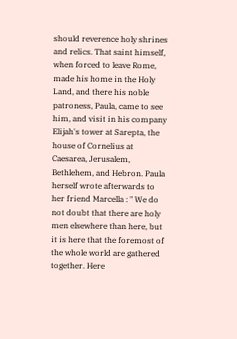should reverence holy shrines and relics. That saint himself, when forced to leave Rome, made his home in the Holy Land, and there his noble patroness, Paula, came to see him, and visit in his company Elijah's tower at Sarepta, the house of Cornelius at Caesarea, Jerusalem, Bethlehem, and Hebron. Paula herself wrote afterwards to her friend Marcella : " We do not doubt that there are holy men elsewhere than here, but it is here that the foremost of the whole world are gathered together. Here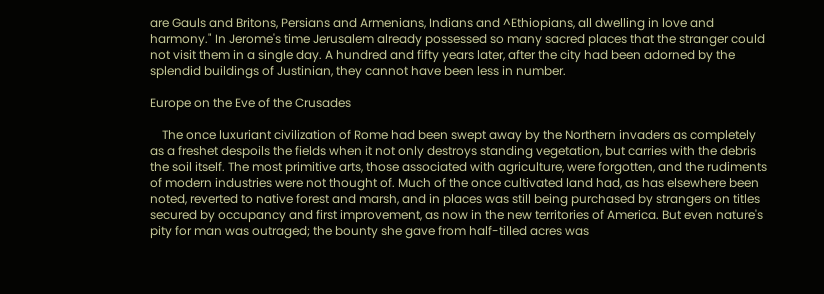are Gauls and Britons, Persians and Armenians, Indians and ^Ethiopians, all dwelling in love and harmony." In Jerome's time Jerusalem already possessed so many sacred places that the stranger could not visit them in a single day. A hundred and fifty years later, after the city had been adorned by the splendid buildings of Justinian, they cannot have been less in number.

Europe on the Eve of the Crusades

    The once luxuriant civilization of Rome had been swept away by the Northern invaders as completely as a freshet despoils the fields when it not only destroys standing vegetation, but carries with the debris the soil itself. The most primitive arts, those associated with agriculture, were forgotten, and the rudiments of modern industries were not thought of. Much of the once cultivated land had, as has elsewhere been noted, reverted to native forest and marsh, and in places was still being purchased by strangers on titles secured by occupancy and first improvement, as now in the new territories of America. But even nature's pity for man was outraged; the bounty she gave from half-tilled acres was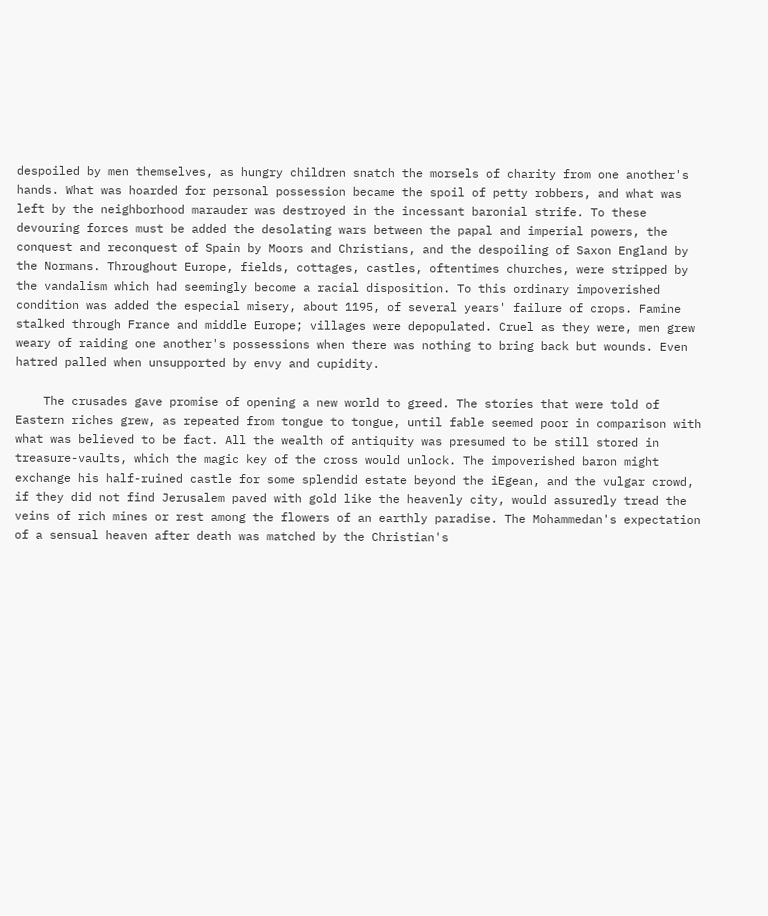despoiled by men themselves, as hungry children snatch the morsels of charity from one another's hands. What was hoarded for personal possession became the spoil of petty robbers, and what was left by the neighborhood marauder was destroyed in the incessant baronial strife. To these devouring forces must be added the desolating wars between the papal and imperial powers, the conquest and reconquest of Spain by Moors and Christians, and the despoiling of Saxon England by the Normans. Throughout Europe, fields, cottages, castles, oftentimes churches, were stripped by the vandalism which had seemingly become a racial disposition. To this ordinary impoverished condition was added the especial misery, about 1195, of several years' failure of crops. Famine stalked through France and middle Europe; villages were depopulated. Cruel as they were, men grew weary of raiding one another's possessions when there was nothing to bring back but wounds. Even hatred palled when unsupported by envy and cupidity.

    The crusades gave promise of opening a new world to greed. The stories that were told of Eastern riches grew, as repeated from tongue to tongue, until fable seemed poor in comparison with what was believed to be fact. All the wealth of antiquity was presumed to be still stored in treasure-vaults, which the magic key of the cross would unlock. The impoverished baron might exchange his half-ruined castle for some splendid estate beyond the iEgean, and the vulgar crowd, if they did not find Jerusalem paved with gold like the heavenly city, would assuredly tread the veins of rich mines or rest among the flowers of an earthly paradise. The Mohammedan's expectation of a sensual heaven after death was matched by the Christian's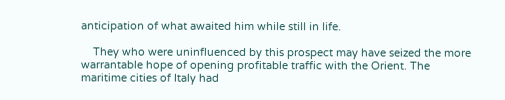anticipation of what awaited him while still in life.

    They who were uninfluenced by this prospect may have seized the more warrantable hope of opening profitable traffic with the Orient. The maritime cities of Italy had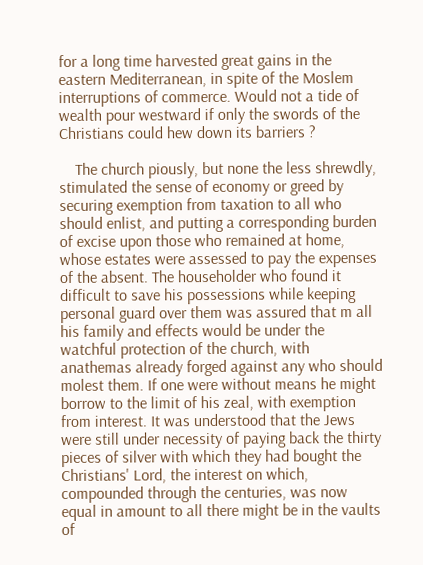for a long time harvested great gains in the eastern Mediterranean, in spite of the Moslem interruptions of commerce. Would not a tide of wealth pour westward if only the swords of the Christians could hew down its barriers ?

    The church piously, but none the less shrewdly, stimulated the sense of economy or greed by securing exemption from taxation to all who should enlist, and putting a corresponding burden of excise upon those who remained at home, whose estates were assessed to pay the expenses of the absent. The householder who found it difficult to save his possessions while keeping personal guard over them was assured that m all his family and effects would be under the watchful protection of the church, with anathemas already forged against any who should molest them. If one were without means he might borrow to the limit of his zeal, with exemption from interest. It was understood that the Jews were still under necessity of paying back the thirty pieces of silver with which they had bought the Christians' Lord, the interest on which, compounded through the centuries, was now equal in amount to all there might be in the vaults of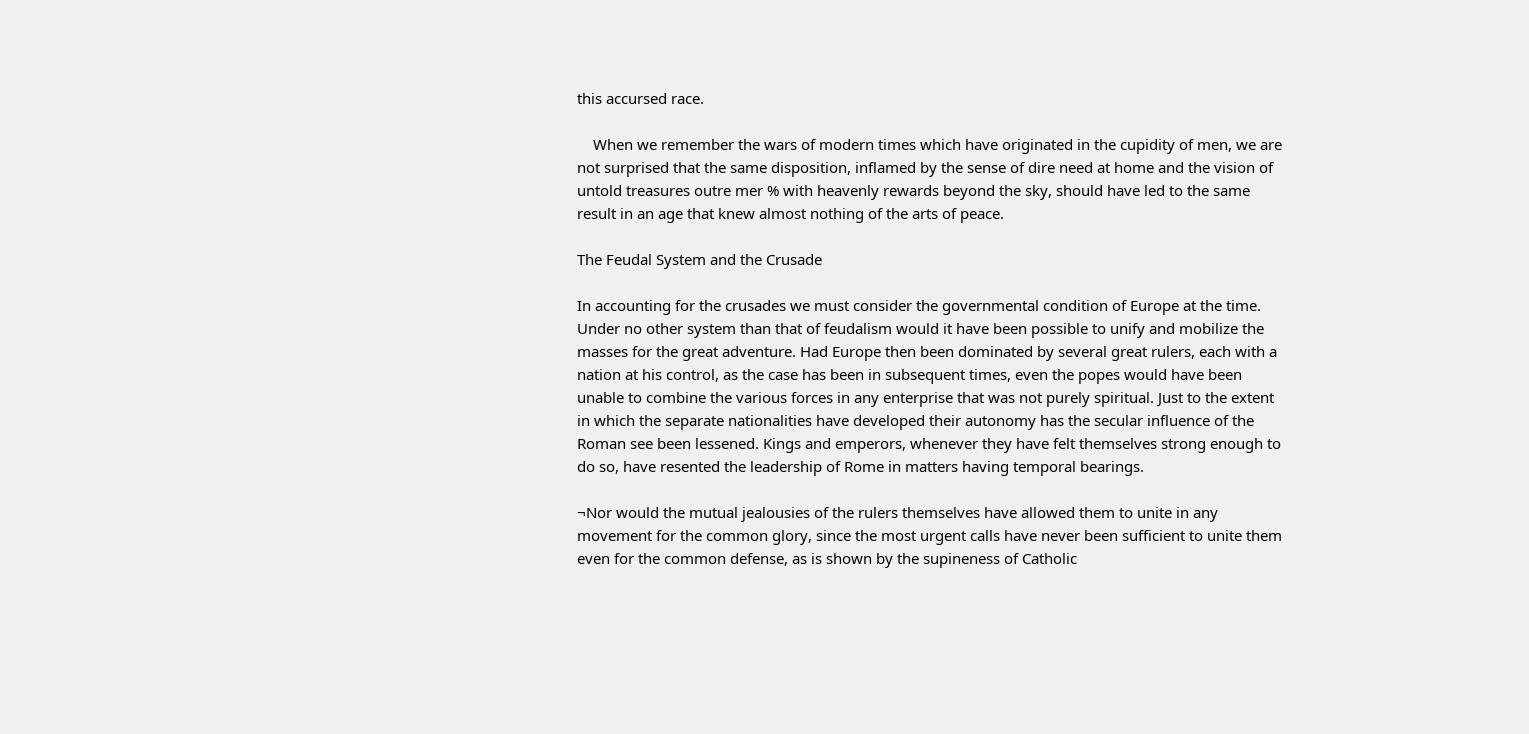this accursed race.

    When we remember the wars of modern times which have originated in the cupidity of men, we are not surprised that the same disposition, inflamed by the sense of dire need at home and the vision of untold treasures outre mer % with heavenly rewards beyond the sky, should have led to the same result in an age that knew almost nothing of the arts of peace.

The Feudal System and the Crusade

In accounting for the crusades we must consider the governmental condition of Europe at the time. Under no other system than that of feudalism would it have been possible to unify and mobilize the masses for the great adventure. Had Europe then been dominated by several great rulers, each with a nation at his control, as the case has been in subsequent times, even the popes would have been unable to combine the various forces in any enterprise that was not purely spiritual. Just to the extent in which the separate nationalities have developed their autonomy has the secular influence of the Roman see been lessened. Kings and emperors, whenever they have felt themselves strong enough to do so, have resented the leadership of Rome in matters having temporal bearings.

¬Nor would the mutual jealousies of the rulers themselves have allowed them to unite in any movement for the common glory, since the most urgent calls have never been sufficient to unite them even for the common defense, as is shown by the supineness of Catholic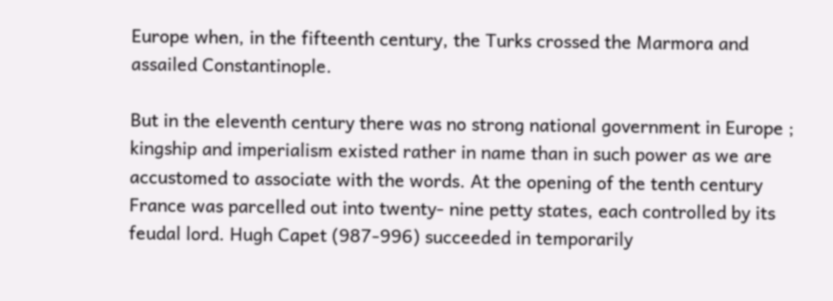Europe when, in the fifteenth century, the Turks crossed the Marmora and assailed Constantinople.

But in the eleventh century there was no strong national government in Europe ; kingship and imperialism existed rather in name than in such power as we are accustomed to associate with the words. At the opening of the tenth century France was parcelled out into twenty- nine petty states, each controlled by its feudal lord. Hugh Capet (987-996) succeeded in temporarily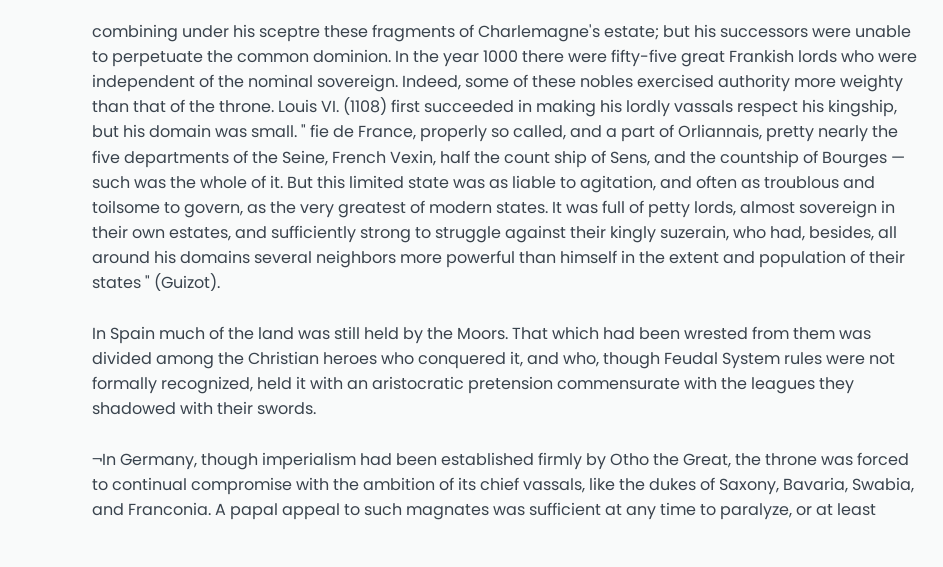combining under his sceptre these fragments of Charlemagne's estate; but his successors were unable to perpetuate the common dominion. In the year 1000 there were fifty-five great Frankish lords who were independent of the nominal sovereign. Indeed, some of these nobles exercised authority more weighty than that of the throne. Louis VI. (1108) first succeeded in making his lordly vassals respect his kingship, but his domain was small. " fie de France, properly so called, and a part of Orliannais, pretty nearly the five departments of the Seine, French Vexin, half the count ship of Sens, and the countship of Bourges — such was the whole of it. But this limited state was as liable to agitation, and often as troublous and toilsome to govern, as the very greatest of modern states. It was full of petty lords, almost sovereign in their own estates, and sufficiently strong to struggle against their kingly suzerain, who had, besides, all around his domains several neighbors more powerful than himself in the extent and population of their states " (Guizot).

In Spain much of the land was still held by the Moors. That which had been wrested from them was divided among the Christian heroes who conquered it, and who, though Feudal System rules were not formally recognized, held it with an aristocratic pretension commensurate with the leagues they shadowed with their swords.

¬In Germany, though imperialism had been established firmly by Otho the Great, the throne was forced to continual compromise with the ambition of its chief vassals, like the dukes of Saxony, Bavaria, Swabia, and Franconia. A papal appeal to such magnates was sufficient at any time to paralyze, or at least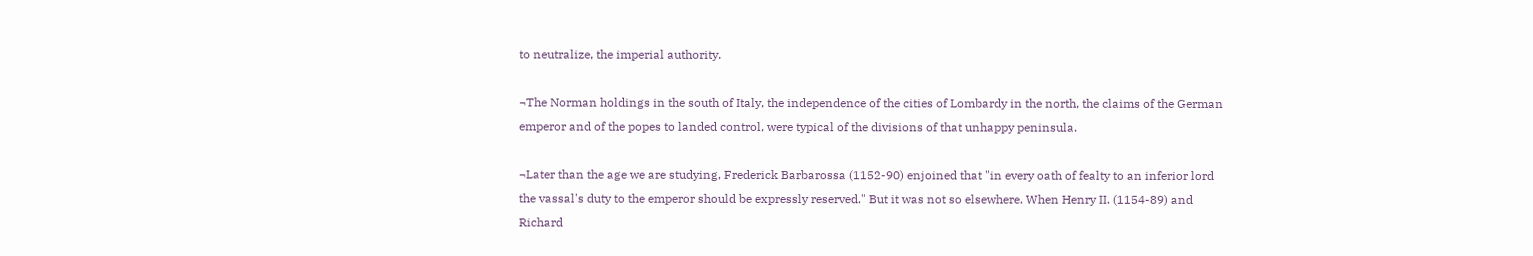to neutralize, the imperial authority.

¬The Norman holdings in the south of Italy, the independence of the cities of Lombardy in the north, the claims of the German emperor and of the popes to landed control, were typical of the divisions of that unhappy peninsula.

¬Later than the age we are studying, Frederick Barbarossa (1152-90) enjoined that "in every oath of fealty to an inferior lord the vassal's duty to the emperor should be expressly reserved." But it was not so elsewhere. When Henry II. (1154-89) and Richard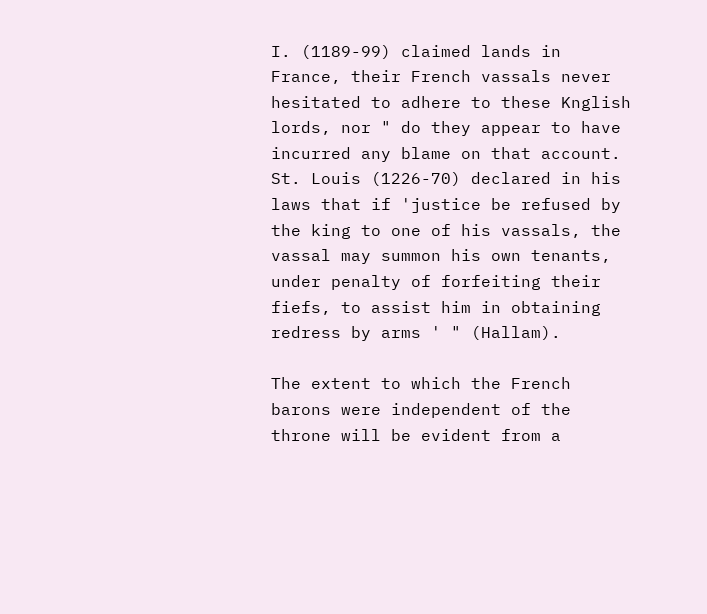I. (1189-99) claimed lands in France, their French vassals never hesitated to adhere to these Knglish lords, nor " do they appear to have incurred any blame on that account. St. Louis (1226-70) declared in his laws that if 'justice be refused by the king to one of his vassals, the vassal may summon his own tenants, under penalty of forfeiting their fiefs, to assist him in obtaining redress by arms ' " (Hallam).

The extent to which the French barons were independent of the throne will be evident from a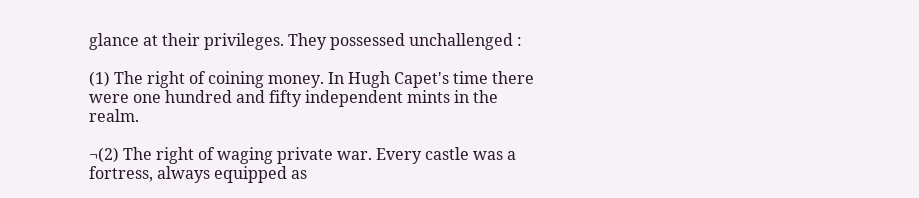glance at their privileges. They possessed unchallenged :

(1) The right of coining money. In Hugh Capet's time there were one hundred and fifty independent mints in the realm.

¬(2) The right of waging private war. Every castle was a fortress, always equipped as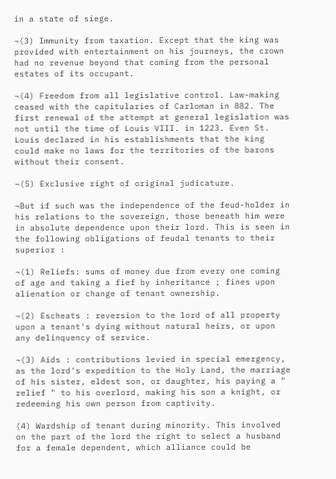in a state of siege.

¬(3) Immunity from taxation. Except that the king was provided with entertainment on his journeys, the crown had no revenue beyond that coming from the personal estates of its occupant.

¬(4) Freedom from all legislative control. Law-making ceased with the capitularies of Carloman in 882. The first renewal of the attempt at general legislation was not until the time of Louis VIII. in 1223. Even St. Louis declared in his establishments that the king could make no laws for the territories of the barons without their consent.

¬(5) Exclusive right of original judicature.

¬But if such was the independence of the feud-holder in his relations to the sovereign, those beneath him were in absolute dependence upon their lord. This is seen in the following obligations of feudal tenants to their superior :

¬(1) Reliefs: sums of money due from every one coming of age and taking a fief by inheritance ; fines upon alienation or change of tenant ownership.

¬(2) Escheats : reversion to the lord of all property upon a tenant's dying without natural heirs, or upon any delinquency of service.

¬(3) Aids : contributions levied in special emergency, as the lord's expedition to the Holy Land, the marriage of his sister, eldest son, or daughter, his paying a " relief " to his overlord, making his son a knight, or redeeming his own person from captivity.

(4) Wardship of tenant during minority. This involved on the part of the lord the right to select a husband for a female dependent, which alliance could be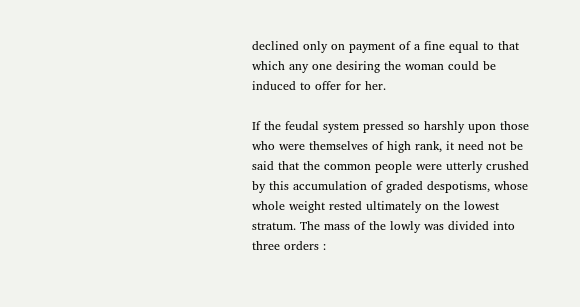declined only on payment of a fine equal to that which any one desiring the woman could be induced to offer for her.

If the feudal system pressed so harshly upon those who were themselves of high rank, it need not be said that the common people were utterly crushed by this accumulation of graded despotisms, whose whole weight rested ultimately on the lowest stratum. The mass of the lowly was divided into three orders :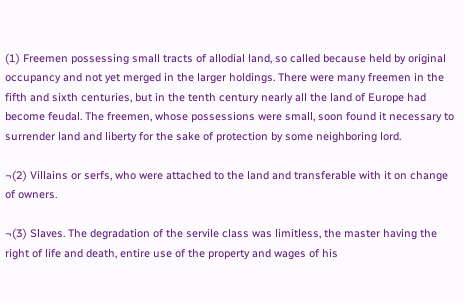(1) Freemen possessing small tracts of allodial land, so called because held by original occupancy and not yet merged in the larger holdings. There were many freemen in the fifth and sixth centuries, but in the tenth century nearly all the land of Europe had become feudal. The freemen, whose possessions were small, soon found it necessary to surrender land and liberty for the sake of protection by some neighboring lord.

¬(2) Villains or serfs, who were attached to the land and transferable with it on change of owners.

¬(3) Slaves. The degradation of the servile class was limitless, the master having the right of life and death, entire use of the property and wages of his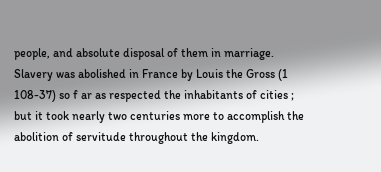people, and absolute disposal of them in marriage. Slavery was abolished in France by Louis the Gross (1 108-37) so f ar as respected the inhabitants of cities ; but it took nearly two centuries more to accomplish the abolition of servitude throughout the kingdom.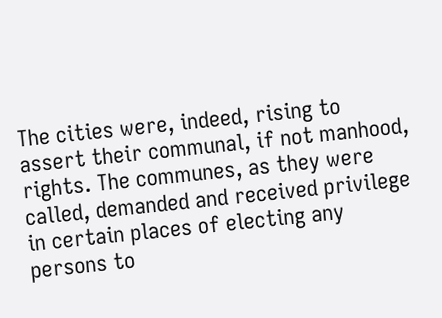The cities were, indeed, rising to assert their communal, if not manhood, rights. The communes, as they were called, demanded and received privilege in certain places of electing any persons to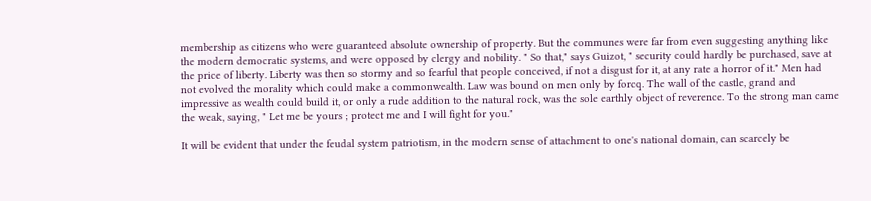membership as citizens who were guaranteed absolute ownership of property. But the communes were far from even suggesting anything like the modern democratic systems, and were opposed by clergy and nobility. " So that," says Guizot, " security could hardly be purchased, save at the price of liberty. Liberty was then so stormy and so fearful that people conceived, if not a disgust for it, at any rate a horror of it." Men had not evolved the morality which could make a commonwealth. Law was bound on men only by forcq. The wall of the castle, grand and impressive as wealth could build it, or only a rude addition to the natural rock, was the sole earthly object of reverence. To the strong man came the weak, saying, " Let me be yours ; protect me and I will fight for you."

It will be evident that under the feudal system patriotism, in the modern sense of attachment to one's national domain, can scarcely be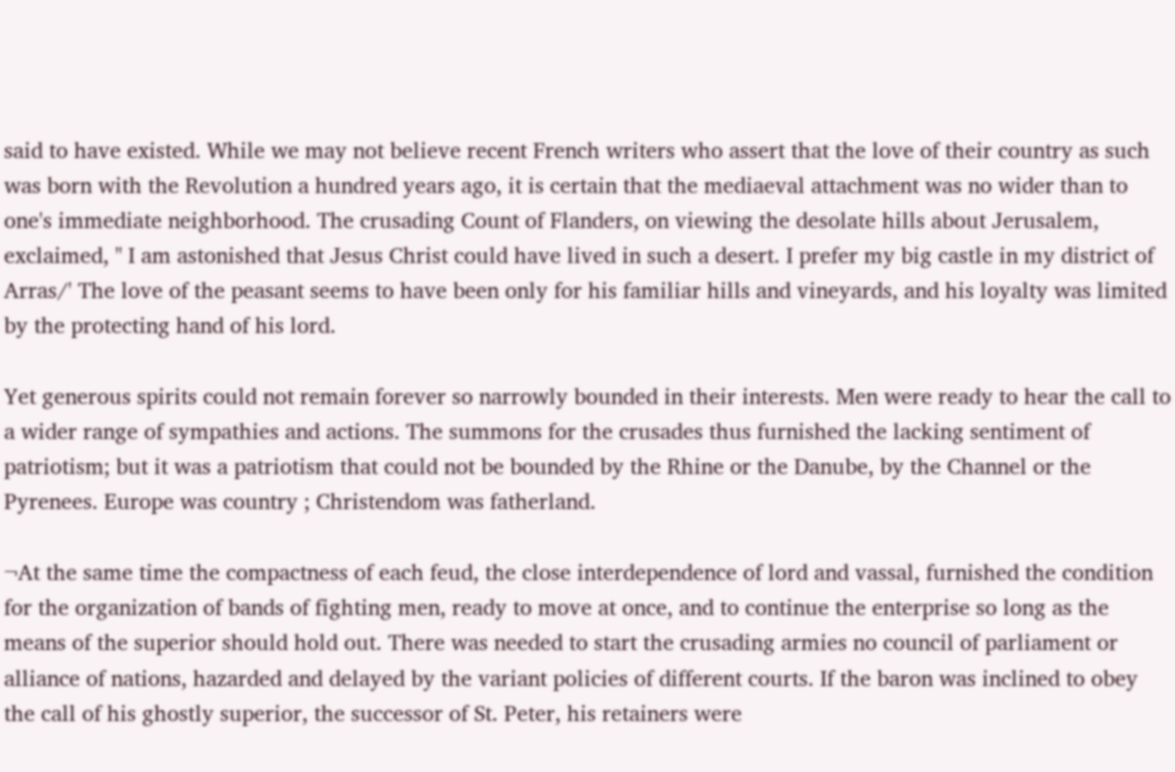said to have existed. While we may not believe recent French writers who assert that the love of their country as such was born with the Revolution a hundred years ago, it is certain that the mediaeval attachment was no wider than to one's immediate neighborhood. The crusading Count of Flanders, on viewing the desolate hills about Jerusalem, exclaimed, " I am astonished that Jesus Christ could have lived in such a desert. I prefer my big castle in my district of Arras/' The love of the peasant seems to have been only for his familiar hills and vineyards, and his loyalty was limited by the protecting hand of his lord.

Yet generous spirits could not remain forever so narrowly bounded in their interests. Men were ready to hear the call to a wider range of sympathies and actions. The summons for the crusades thus furnished the lacking sentiment of patriotism; but it was a patriotism that could not be bounded by the Rhine or the Danube, by the Channel or the Pyrenees. Europe was country ; Christendom was fatherland.

¬At the same time the compactness of each feud, the close interdependence of lord and vassal, furnished the condition for the organization of bands of fighting men, ready to move at once, and to continue the enterprise so long as the means of the superior should hold out. There was needed to start the crusading armies no council of parliament or alliance of nations, hazarded and delayed by the variant policies of different courts. If the baron was inclined to obey the call of his ghostly superior, the successor of St. Peter, his retainers were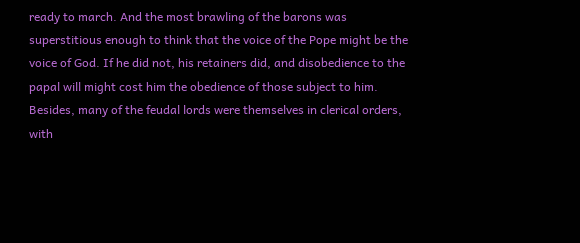ready to march. And the most brawling of the barons was superstitious enough to think that the voice of the Pope might be the voice of God. If he did not, his retainers did, and disobedience to the papal will might cost him the obedience of those subject to him. Besides, many of the feudal lords were themselves in clerical orders, with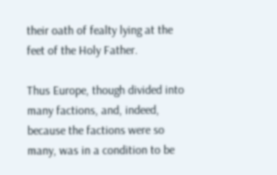their oath of fealty lying at the feet of the Holy Father.

Thus Europe, though divided into many factions, and, indeed, because the factions were so many, was in a condition to be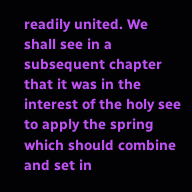readily united. We shall see in a subsequent chapter that it was in the interest of the holy see to apply the spring which should combine and set in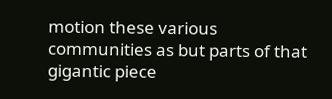motion these various communities as but parts of that gigantic piece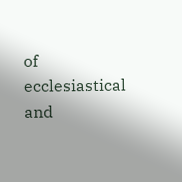of ecclesiastical and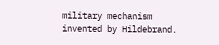military mechanism invented by Hildebrand.